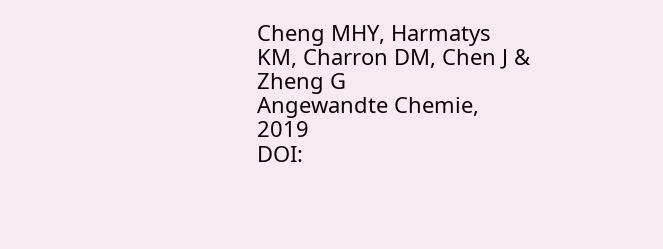Cheng MHY, Harmatys KM, Charron DM, Chen J & Zheng G
Angewandte Chemie, 2019
DOI: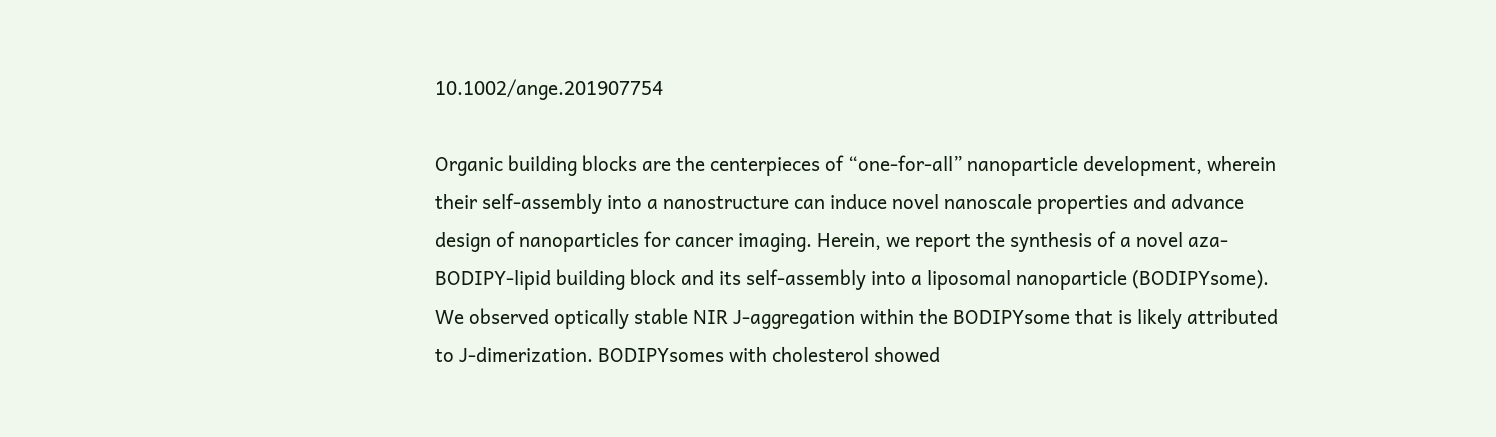10.1002/ange.201907754

Organic building blocks are the centerpieces of “one‐for‐all” nanoparticle development, wherein their self‐assembly into a nanostructure can induce novel nanoscale properties and advance design of nanoparticles for cancer imaging. Herein, we report the synthesis of a novel aza‐BODIPY‐lipid building block and its self‐assembly into a liposomal nanoparticle (BODIPYsome). We observed optically stable NIR J‐aggregation within the BODIPYsome that is likely attributed to J‐dimerization. BODIPYsomes with cholesterol showed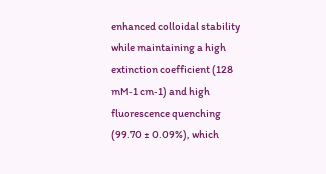enhanced colloidal stability while maintaining a high extinction coefficient (128 mM‐1 cm‐1) and high fluorescence quenching (99.70 ± 0.09%), which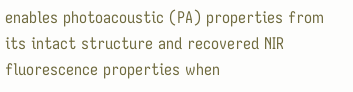enables photoacoustic (PA) properties from its intact structure and recovered NIR fluorescence properties when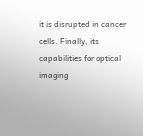it is disrupted in cancer cells. Finally, its capabilities for optical imaging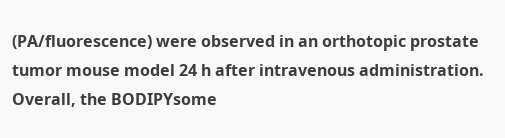(PA/fluorescence) were observed in an orthotopic prostate tumor mouse model 24 h after intravenous administration. Overall, the BODIPYsome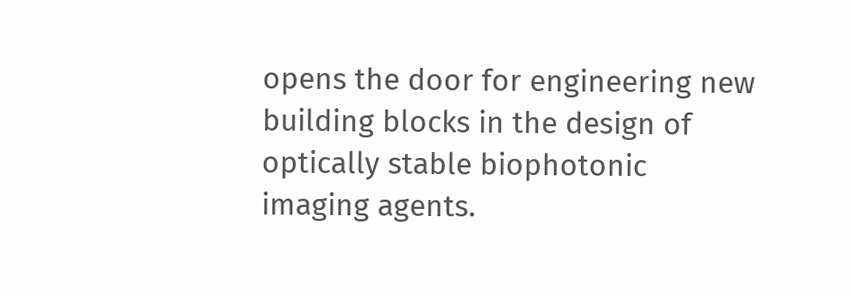opens the door for engineering new building blocks in the design of optically stable biophotonic imaging agents.